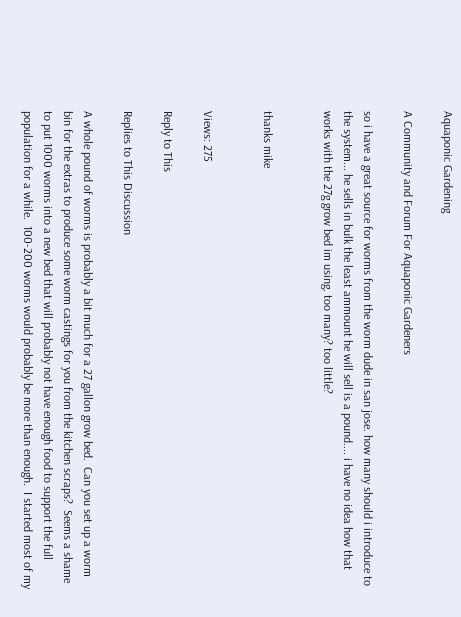Aquaponic Gardening

A Community and Forum For Aquaponic Gardeners

so i have a great source for worms from the worm dude in san jose. how many should i introduce to the system... he sells in bulk the least ammount he will sell is a pound.... i have no idea how that works with the 27g grow bed im using. too many? too little?


thanks mike


Views: 275

Reply to This

Replies to This Discussion

A whole pound of worms is probably a bit much for a 27 gallon grow bed.  Can you set up a worm bin for the extras to produce some worm castings for you from the kitchen scraps?  Seems a shame to put 1000 worms into a new bed that will probably not have enough food to support the full population for a while.  100-200 worms would probably be more than enough.  I started most of my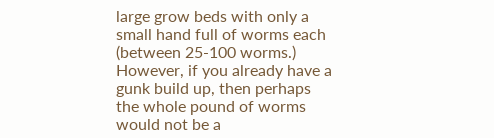large grow beds with only a small hand full of worms each (between 25-100 worms.)  However, if you already have a gunk build up, then perhaps the whole pound of worms would not be a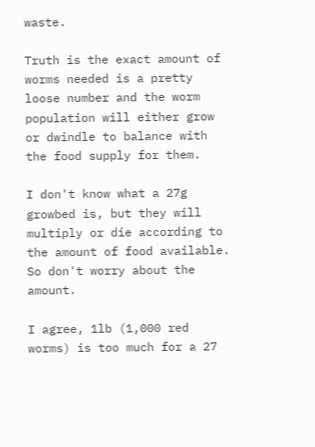waste.

Truth is the exact amount of worms needed is a pretty loose number and the worm population will either grow or dwindle to balance with the food supply for them.

I don't know what a 27g growbed is, but they will multiply or die according to the amount of food available. So don't worry about the amount.

I agree, 1lb (1,000 red worms) is too much for a 27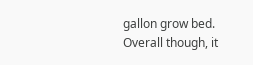gallon grow bed. Overall though, it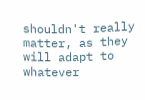shouldn't really matter, as they will adapt to whatever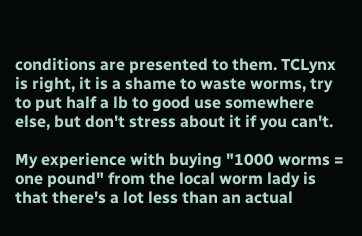conditions are presented to them. TCLynx is right, it is a shame to waste worms, try to put half a lb to good use somewhere else, but don't stress about it if you can't.

My experience with buying "1000 worms = one pound" from the local worm lady is that there's a lot less than an actual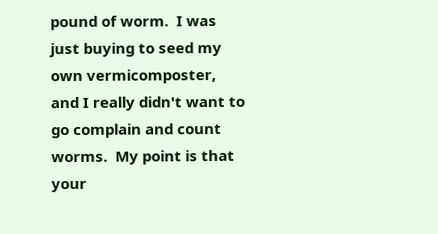pound of worm.  I was just buying to seed my own vermicomposter, and I really didn't want to go complain and count worms.  My point is that your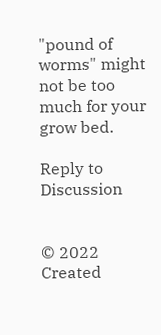"pound of worms" might not be too much for your grow bed.

Reply to Discussion


© 2022   Created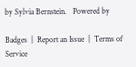by Sylvia Bernstein.   Powered by

Badges  |  Report an Issue  |  Terms of Service